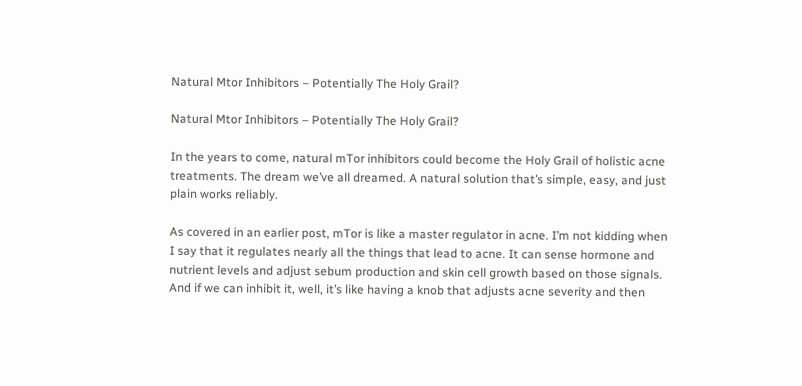Natural Mtor Inhibitors – Potentially The Holy Grail?

Natural Mtor Inhibitors – Potentially The Holy Grail?

In the years to come, natural mTor inhibitors could become the Holy Grail of holistic acne treatments. The dream we’ve all dreamed. A natural solution that’s simple, easy, and just plain works reliably.

As covered in an earlier post, mTor is like a master regulator in acne. I’m not kidding when I say that it regulates nearly all the things that lead to acne. It can sense hormone and nutrient levels and adjust sebum production and skin cell growth based on those signals. And if we can inhibit it, well, it’s like having a knob that adjusts acne severity and then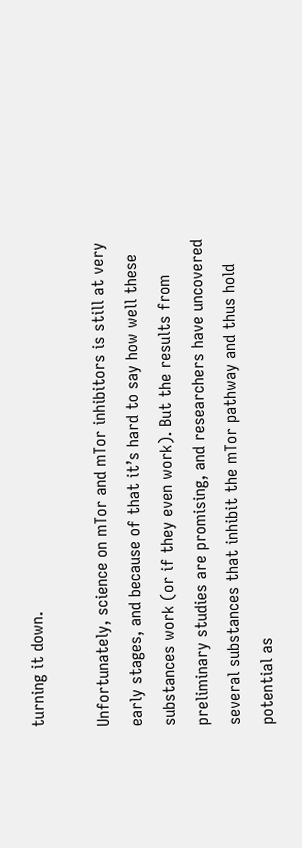turning it down.

Unfortunately, science on mTor and mTor inhibitors is still at very early stages, and because of that it’s hard to say how well these substances work (or if they even work). But the results from preliminary studies are promising, and researchers have uncovered several substances that inhibit the mTor pathway and thus hold potential as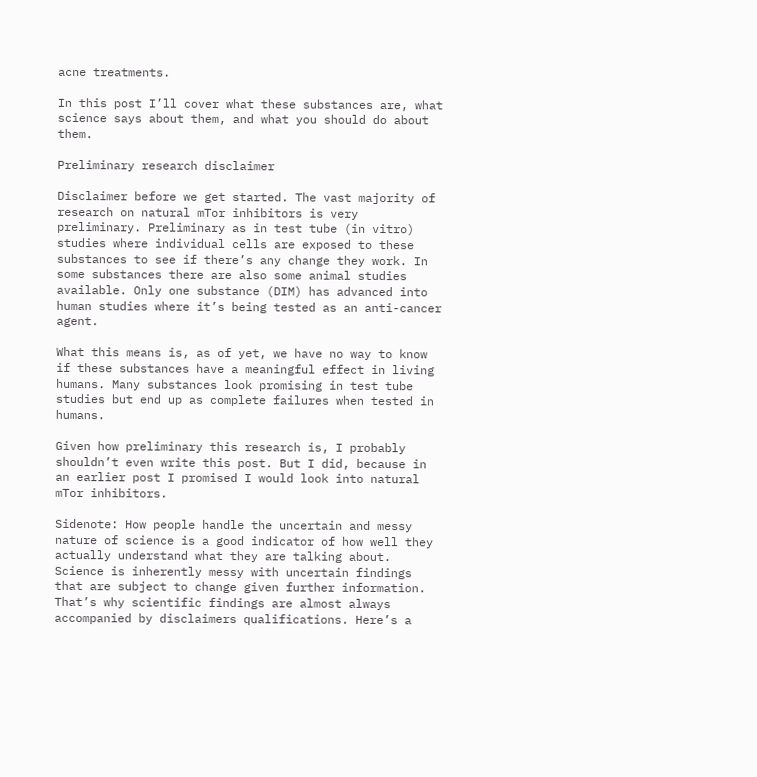acne treatments.

In this post I’ll cover what these substances are, what science says about them, and what you should do about them.

Preliminary research disclaimer

Disclaimer before we get started. The vast majority of research on natural mTor inhibitors is very preliminary. Preliminary as in test tube (in vitro) studies where individual cells are exposed to these substances to see if there’s any change they work. In some substances there are also some animal studies available. Only one substance (DIM) has advanced into human studies where it’s being tested as an anti-cancer agent.

What this means is, as of yet, we have no way to know if these substances have a meaningful effect in living humans. Many substances look promising in test tube studies but end up as complete failures when tested in humans.

Given how preliminary this research is, I probably shouldn’t even write this post. But I did, because in an earlier post I promised I would look into natural mTor inhibitors.

Sidenote: How people handle the uncertain and messy nature of science is a good indicator of how well they actually understand what they are talking about. Science is inherently messy with uncertain findings that are subject to change given further information. That’s why scientific findings are almost always accompanied by disclaimers qualifications. Here’s a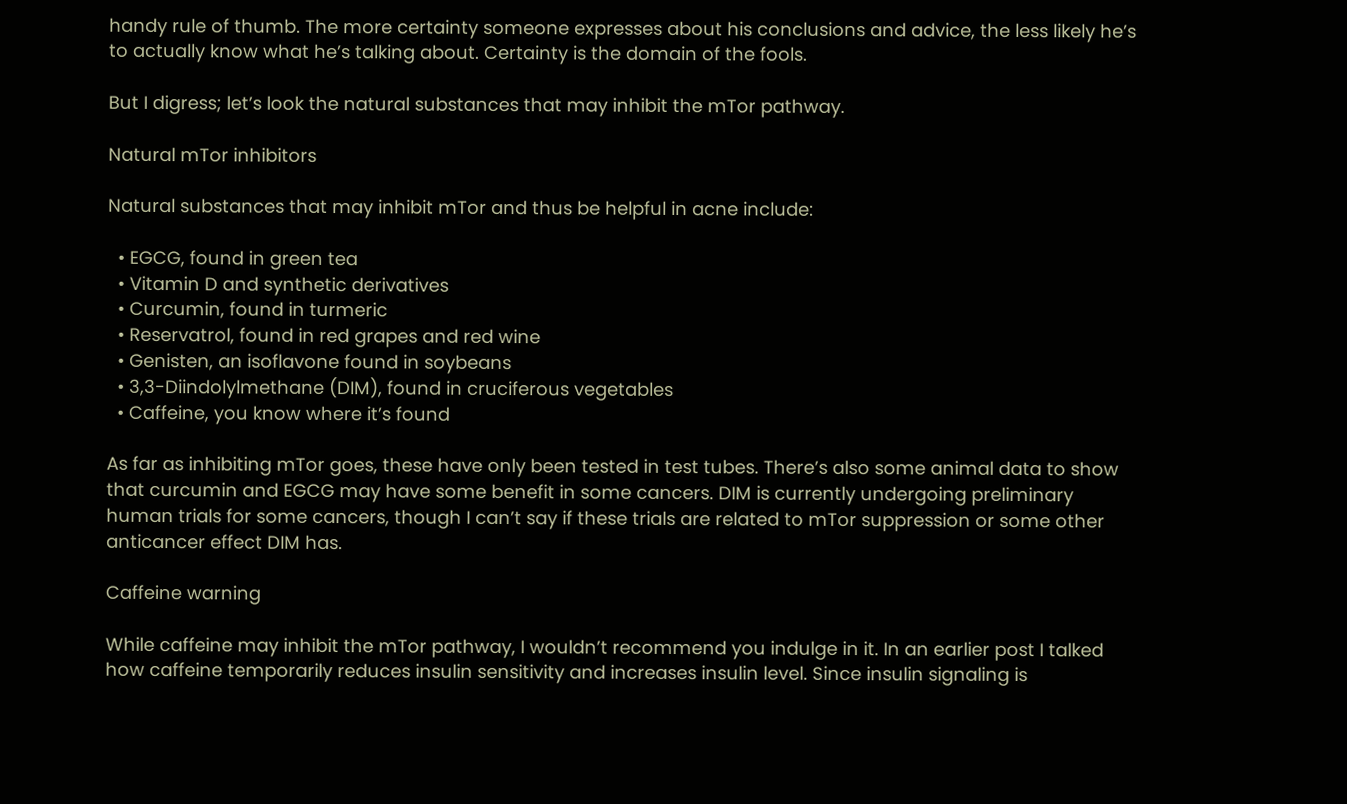handy rule of thumb. The more certainty someone expresses about his conclusions and advice, the less likely he’s to actually know what he’s talking about. Certainty is the domain of the fools.

But I digress; let’s look the natural substances that may inhibit the mTor pathway.

Natural mTor inhibitors

Natural substances that may inhibit mTor and thus be helpful in acne include:

  • EGCG, found in green tea
  • Vitamin D and synthetic derivatives
  • Curcumin, found in turmeric
  • Reservatrol, found in red grapes and red wine
  • Genisten, an isoflavone found in soybeans
  • 3,3-Diindolylmethane (DIM), found in cruciferous vegetables
  • Caffeine, you know where it’s found

As far as inhibiting mTor goes, these have only been tested in test tubes. There’s also some animal data to show that curcumin and EGCG may have some benefit in some cancers. DIM is currently undergoing preliminary human trials for some cancers, though I can’t say if these trials are related to mTor suppression or some other anticancer effect DIM has.

Caffeine warning

While caffeine may inhibit the mTor pathway, I wouldn’t recommend you indulge in it. In an earlier post I talked how caffeine temporarily reduces insulin sensitivity and increases insulin level. Since insulin signaling is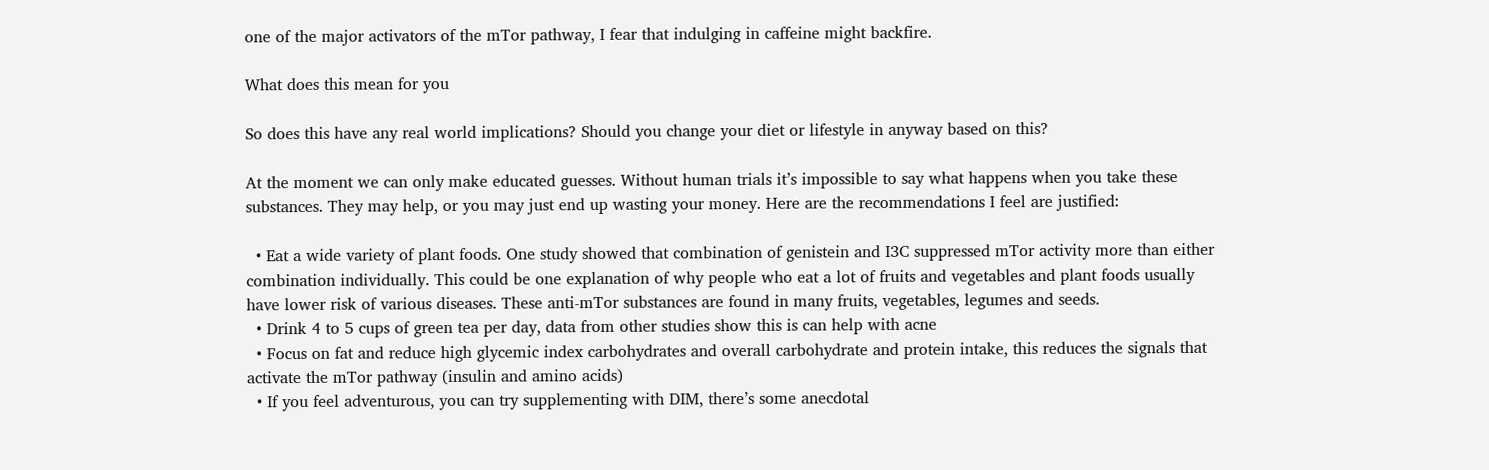one of the major activators of the mTor pathway, I fear that indulging in caffeine might backfire.

What does this mean for you

So does this have any real world implications? Should you change your diet or lifestyle in anyway based on this?

At the moment we can only make educated guesses. Without human trials it’s impossible to say what happens when you take these substances. They may help, or you may just end up wasting your money. Here are the recommendations I feel are justified:

  • Eat a wide variety of plant foods. One study showed that combination of genistein and I3C suppressed mTor activity more than either combination individually. This could be one explanation of why people who eat a lot of fruits and vegetables and plant foods usually have lower risk of various diseases. These anti-mTor substances are found in many fruits, vegetables, legumes and seeds.
  • Drink 4 to 5 cups of green tea per day, data from other studies show this is can help with acne
  • Focus on fat and reduce high glycemic index carbohydrates and overall carbohydrate and protein intake, this reduces the signals that activate the mTor pathway (insulin and amino acids)
  • If you feel adventurous, you can try supplementing with DIM, there’s some anecdotal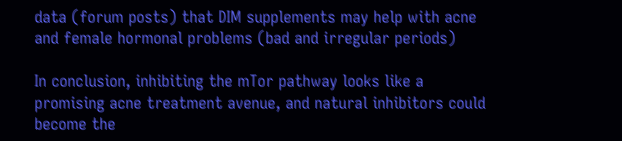data (forum posts) that DIM supplements may help with acne and female hormonal problems (bad and irregular periods)

In conclusion, inhibiting the mTor pathway looks like a promising acne treatment avenue, and natural inhibitors could become the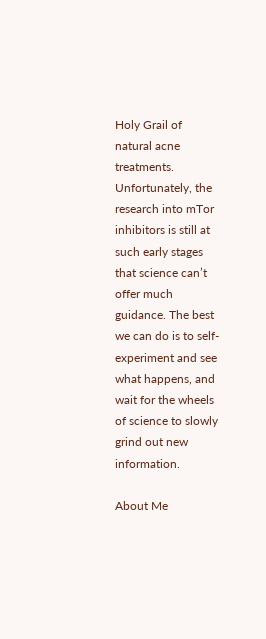Holy Grail of natural acne treatments. Unfortunately, the research into mTor inhibitors is still at such early stages that science can’t offer much guidance. The best we can do is to self-experiment and see what happens, and wait for the wheels of science to slowly grind out new information.

About Me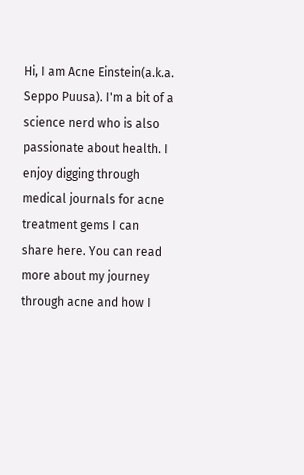Hi, I am Acne Einstein(a.k.a. Seppo Puusa). I'm a bit of a science nerd who is also passionate about health. I enjoy digging through medical journals for acne treatment gems I can share here. You can read more about my journey through acne and how I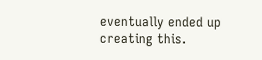eventually ended up creating this.